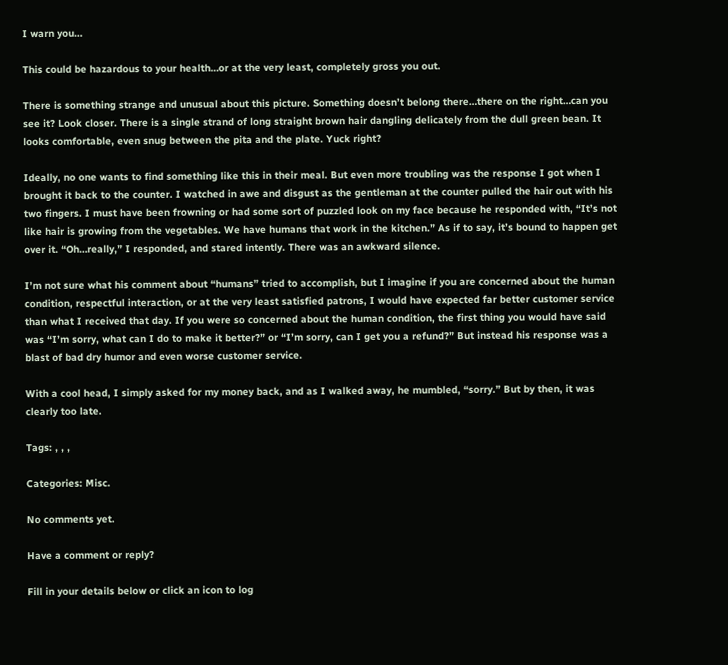I warn you…

This could be hazardous to your health…or at the very least, completely gross you out.

There is something strange and unusual about this picture. Something doesn’t belong there…there on the right…can you see it? Look closer. There is a single strand of long straight brown hair dangling delicately from the dull green bean. It looks comfortable, even snug between the pita and the plate. Yuck right?

Ideally, no one wants to find something like this in their meal. But even more troubling was the response I got when I brought it back to the counter. I watched in awe and disgust as the gentleman at the counter pulled the hair out with his two fingers. I must have been frowning or had some sort of puzzled look on my face because he responded with, “It’s not like hair is growing from the vegetables. We have humans that work in the kitchen.” As if to say, it’s bound to happen get over it. “Oh…really,” I responded, and stared intently. There was an awkward silence.

I’m not sure what his comment about “humans” tried to accomplish, but I imagine if you are concerned about the human condition, respectful interaction, or at the very least satisfied patrons, I would have expected far better customer service than what I received that day. If you were so concerned about the human condition, the first thing you would have said was “I’m sorry, what can I do to make it better?” or “I’m sorry, can I get you a refund?” But instead his response was a blast of bad dry humor and even worse customer service.

With a cool head, I simply asked for my money back, and as I walked away, he mumbled, “sorry.” But by then, it was clearly too late.

Tags: , , ,

Categories: Misc.

No comments yet.

Have a comment or reply?

Fill in your details below or click an icon to log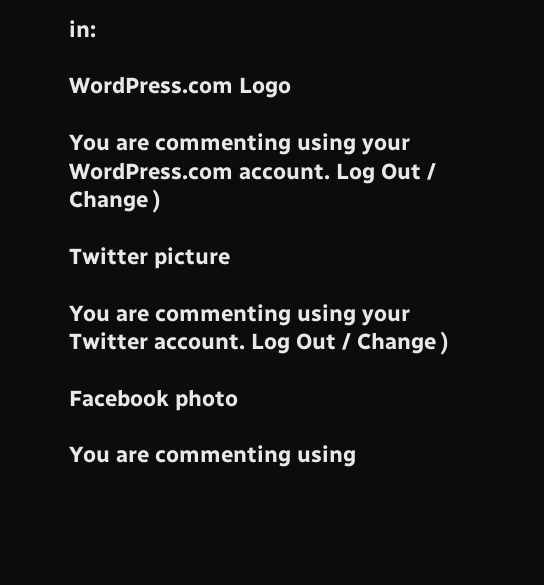in:

WordPress.com Logo

You are commenting using your WordPress.com account. Log Out / Change )

Twitter picture

You are commenting using your Twitter account. Log Out / Change )

Facebook photo

You are commenting using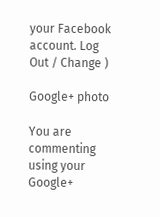your Facebook account. Log Out / Change )

Google+ photo

You are commenting using your Google+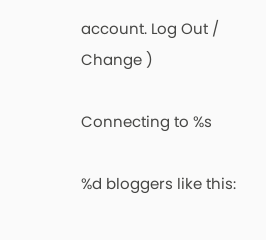account. Log Out / Change )

Connecting to %s

%d bloggers like this: